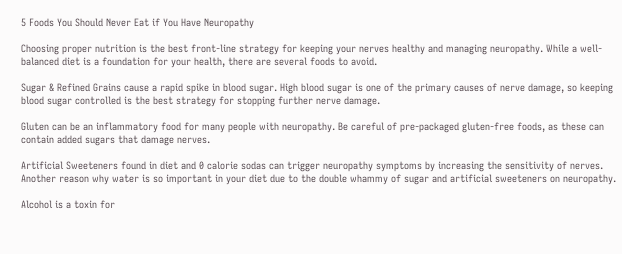5 Foods You Should Never Eat if You Have Neuropathy

Choosing proper nutrition is the best front-line strategy for keeping your nerves healthy and managing neuropathy. While a well-balanced diet is a foundation for your health, there are several foods to avoid.

Sugar & Refined Grains cause a rapid spike in blood sugar. High blood sugar is one of the primary causes of nerve damage, so keeping blood sugar controlled is the best strategy for stopping further nerve damage.

Gluten can be an inflammatory food for many people with neuropathy. Be careful of pre-packaged gluten-free foods, as these can contain added sugars that damage nerves.

Artificial Sweeteners found in diet and 0 calorie sodas can trigger neuropathy symptoms by increasing the sensitivity of nerves. Another reason why water is so important in your diet due to the double whammy of sugar and artificial sweeteners on neuropathy.

Alcohol is a toxin for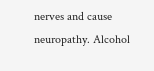nerves and cause neuropathy. Alcohol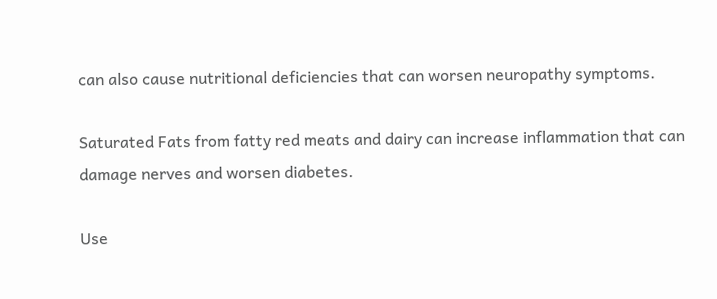can also cause nutritional deficiencies that can worsen neuropathy symptoms.

Saturated Fats from fatty red meats and dairy can increase inflammation that can damage nerves and worsen diabetes.

Use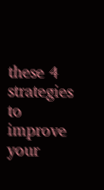these 4 strategies to improve your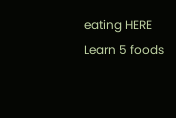eating HERE
Learn 5 foods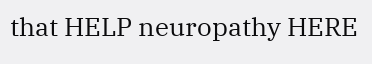that HELP neuropathy HERE